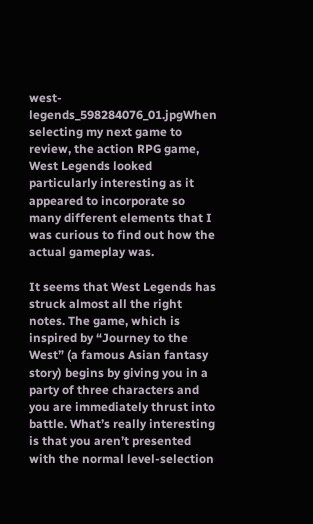west-legends_598284076_01.jpgWhen selecting my next game to review, the action RPG game, West Legends looked particularly interesting as it appeared to incorporate so many different elements that I was curious to find out how the actual gameplay was.

It seems that West Legends has struck almost all the right notes. The game, which is inspired by “Journey to the West” (a famous Asian fantasy story) begins by giving you in a party of three characters and you are immediately thrust into battle. What’s really interesting is that you aren’t presented with the normal level-selection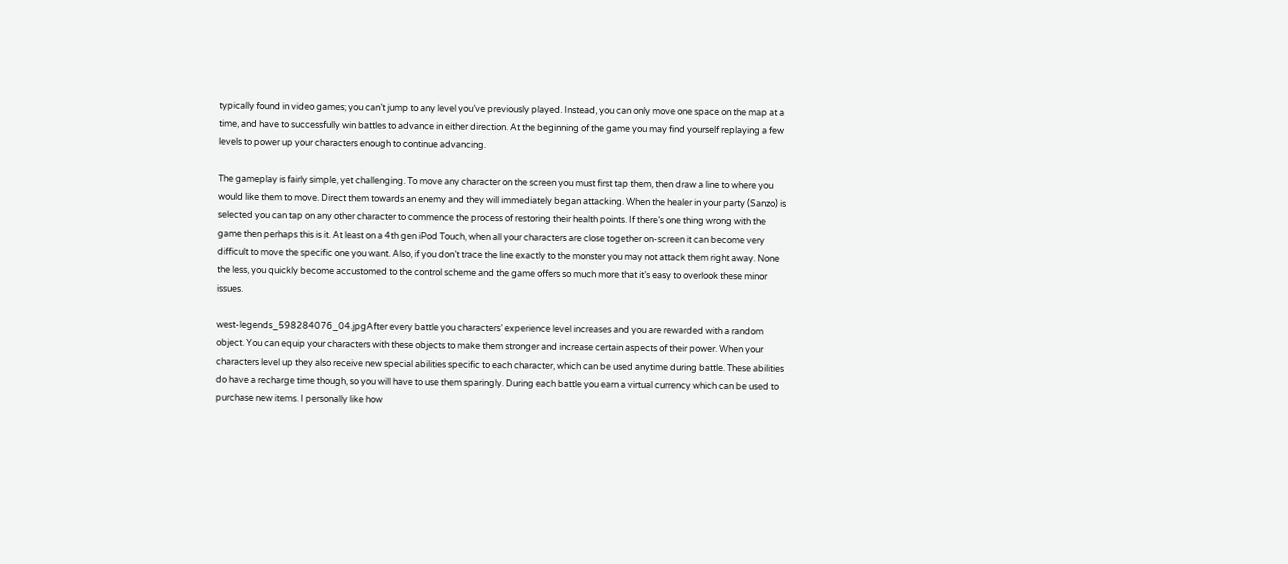typically found in video games; you can’t jump to any level you’ve previously played. Instead, you can only move one space on the map at a time, and have to successfully win battles to advance in either direction. At the beginning of the game you may find yourself replaying a few levels to power up your characters enough to continue advancing.

The gameplay is fairly simple, yet challenging. To move any character on the screen you must first tap them, then draw a line to where you would like them to move. Direct them towards an enemy and they will immediately began attacking. When the healer in your party (Sanzo) is selected you can tap on any other character to commence the process of restoring their health points. If there’s one thing wrong with the game then perhaps this is it. At least on a 4th gen iPod Touch, when all your characters are close together on-screen it can become very difficult to move the specific one you want. Also, if you don’t trace the line exactly to the monster you may not attack them right away. None the less, you quickly become accustomed to the control scheme and the game offers so much more that it’s easy to overlook these minor issues.

west-legends_598284076_04.jpgAfter every battle you characters’ experience level increases and you are rewarded with a random object. You can equip your characters with these objects to make them stronger and increase certain aspects of their power. When your characters level up they also receive new special abilities specific to each character, which can be used anytime during battle. These abilities do have a recharge time though, so you will have to use them sparingly. During each battle you earn a virtual currency which can be used to purchase new items. I personally like how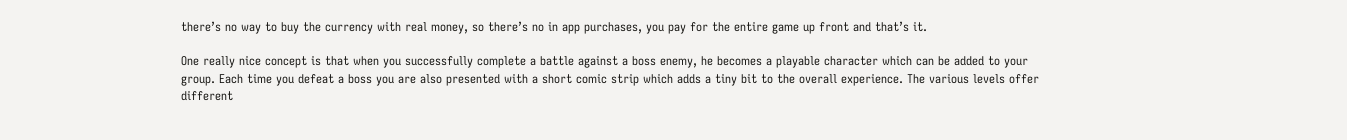there’s no way to buy the currency with real money, so there’s no in app purchases, you pay for the entire game up front and that’s it.

One really nice concept is that when you successfully complete a battle against a boss enemy, he becomes a playable character which can be added to your group. Each time you defeat a boss you are also presented with a short comic strip which adds a tiny bit to the overall experience. The various levels offer different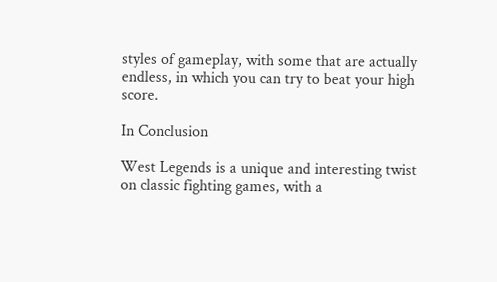styles of gameplay, with some that are actually endless, in which you can try to beat your high score.

In Conclusion

West Legends is a unique and interesting twist on classic fighting games, with a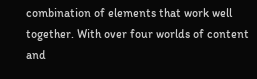combination of elements that work well together. With over four worlds of content and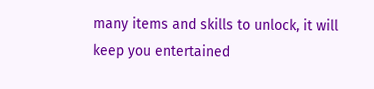many items and skills to unlock, it will keep you entertained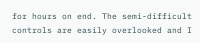for hours on end. The semi-difficult controls are easily overlooked and I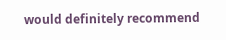would definitely recommend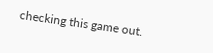checking this game out.